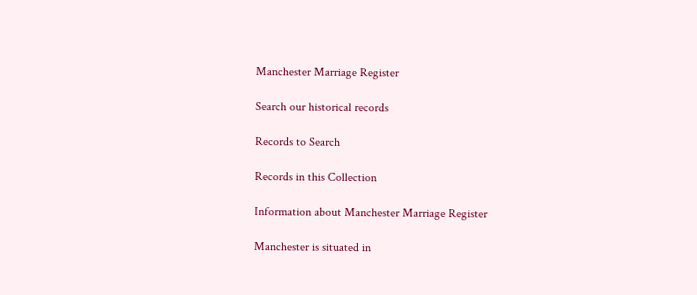Manchester Marriage Register

Search our historical records

Records to Search

Records in this Collection

Information about Manchester Marriage Register

Manchester is situated in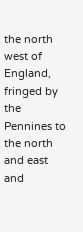the north west of England, fringed by the Pennines to the north and east and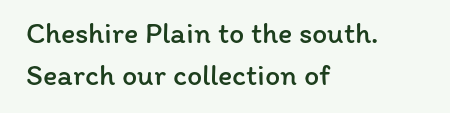Cheshire Plain to the south. Search our collection of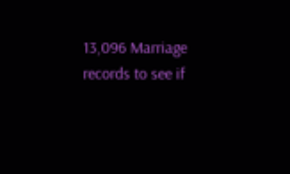13,096 Marriage records to see if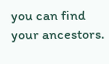you can find your ancestors.